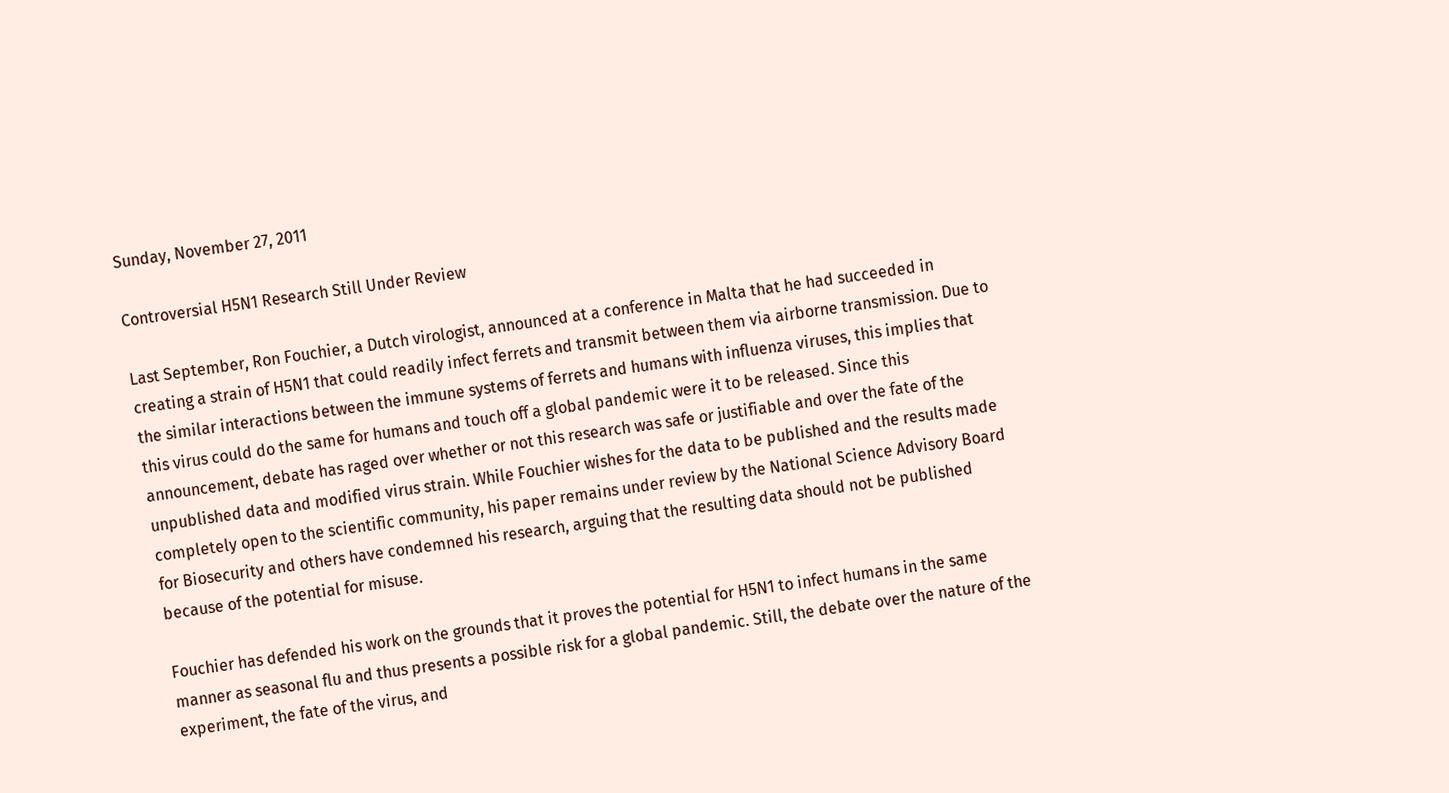Sunday, November 27, 2011

Controversial H5N1 Research Still Under Review

Last September, Ron Fouchier, a Dutch virologist, announced at a conference in Malta that he had succeeded in creating a strain of H5N1 that could readily infect ferrets and transmit between them via airborne transmission. Due to the similar interactions between the immune systems of ferrets and humans with influenza viruses, this implies that this virus could do the same for humans and touch off a global pandemic were it to be released. Since this announcement, debate has raged over whether or not this research was safe or justifiable and over the fate of the unpublished data and modified virus strain. While Fouchier wishes for the data to be published and the results made completely open to the scientific community, his paper remains under review by the National Science Advisory Board for Biosecurity and others have condemned his research, arguing that the resulting data should not be published because of the potential for misuse.

Fouchier has defended his work on the grounds that it proves the potential for H5N1 to infect humans in the same manner as seasonal flu and thus presents a possible risk for a global pandemic. Still, the debate over the nature of the experiment, the fate of the virus, and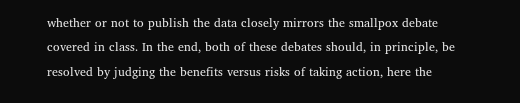whether or not to publish the data closely mirrors the smallpox debate covered in class. In the end, both of these debates should, in principle, be resolved by judging the benefits versus risks of taking action, here the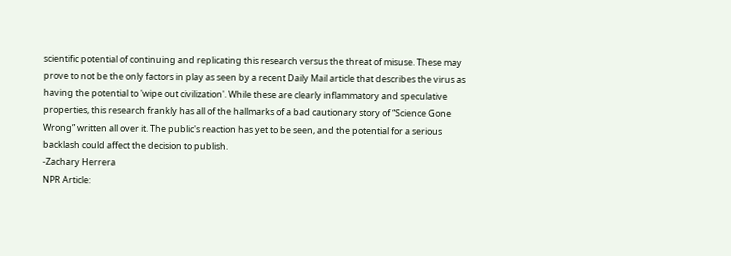scientific potential of continuing and replicating this research versus the threat of misuse. These may prove to not be the only factors in play as seen by a recent Daily Mail article that describes the virus as having the potential to 'wipe out civilization'. While these are clearly inflammatory and speculative properties, this research frankly has all of the hallmarks of a bad cautionary story of “Science Gone Wrong” written all over it. The public's reaction has yet to be seen, and the potential for a serious backlash could affect the decision to publish.
-Zachary Herrera
NPR Article: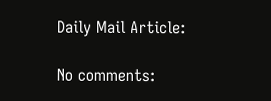Daily Mail Article:

No comments: